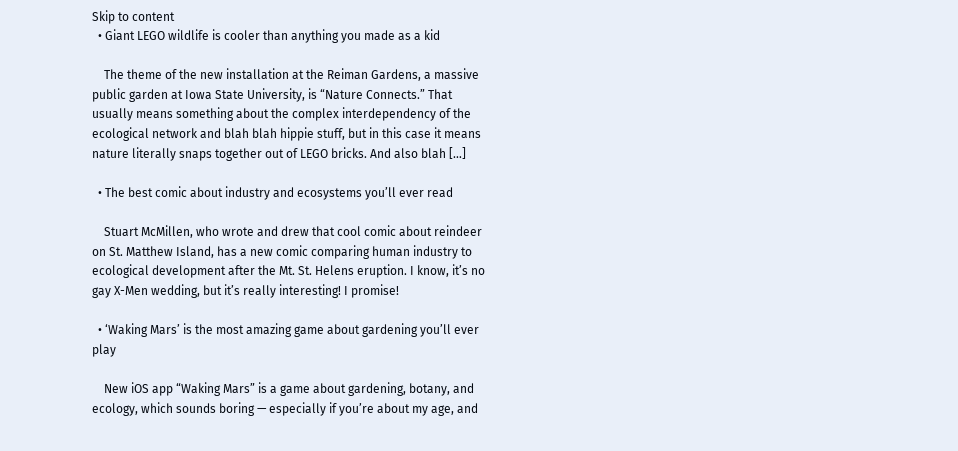Skip to content
  • Giant LEGO wildlife is cooler than anything you made as a kid

    The theme of the new installation at the Reiman Gardens, a massive public garden at Iowa State University, is “Nature Connects.” That usually means something about the complex interdependency of the ecological network and blah blah hippie stuff, but in this case it means nature literally snaps together out of LEGO bricks. And also blah […]

  • The best comic about industry and ecosystems you’ll ever read

    Stuart McMillen, who wrote and drew that cool comic about reindeer on St. Matthew Island, has a new comic comparing human industry to ecological development after the Mt. St. Helens eruption. I know, it’s no gay X-Men wedding, but it’s really interesting! I promise!

  • ‘Waking Mars’ is the most amazing game about gardening you’ll ever play

    New iOS app “Waking Mars” is a game about gardening, botany, and ecology, which sounds boring — especially if you’re about my age, and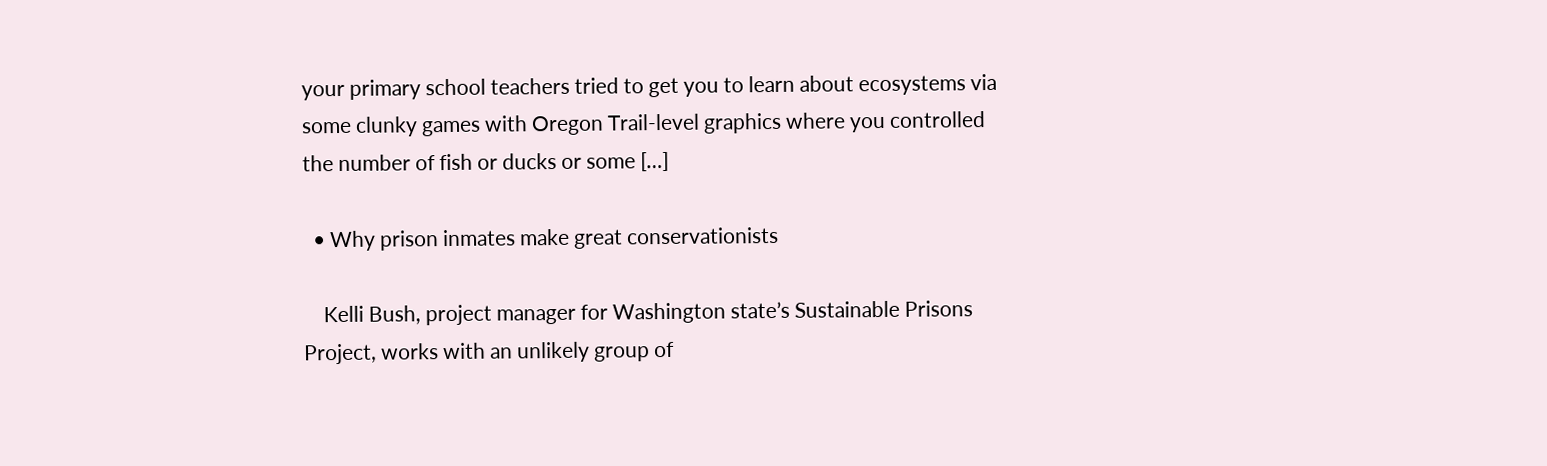your primary school teachers tried to get you to learn about ecosystems via some clunky games with Oregon Trail-level graphics where you controlled the number of fish or ducks or some […]

  • Why prison inmates make great conservationists

    Kelli Bush, project manager for Washington state’s Sustainable Prisons Project, works with an unlikely group of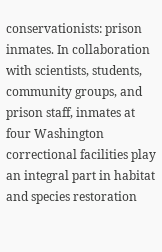conservationists: prison inmates. In collaboration with scientists, students, community groups, and prison staff, inmates at four Washington correctional facilities play an integral part in habitat and species restoration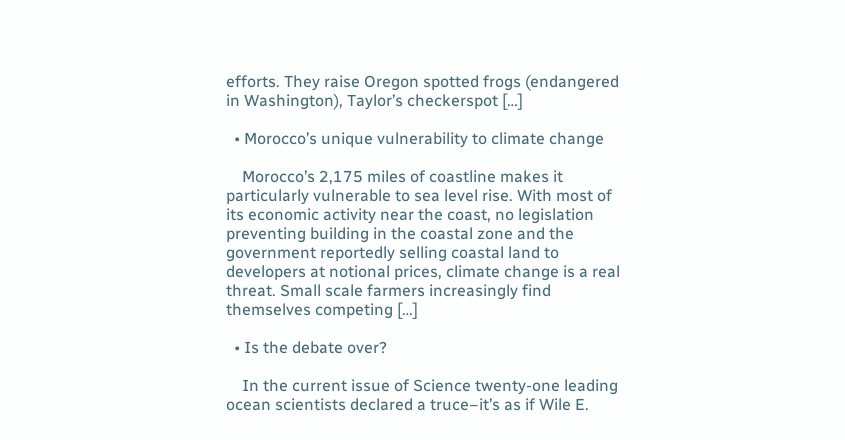efforts. They raise Oregon spotted frogs (endangered in Washington), Taylor’s checkerspot […]

  • Morocco’s unique vulnerability to climate change

    Morocco’s 2,175 miles of coastline makes it particularly vulnerable to sea level rise. With most of its economic activity near the coast, no legislation preventing building in the coastal zone and the government reportedly selling coastal land to developers at notional prices, climate change is a real threat. Small scale farmers increasingly find themselves competing […]

  • Is the debate over?

    In the current issue of Science twenty-one leading ocean scientists declared a truce–it’s as if Wile E.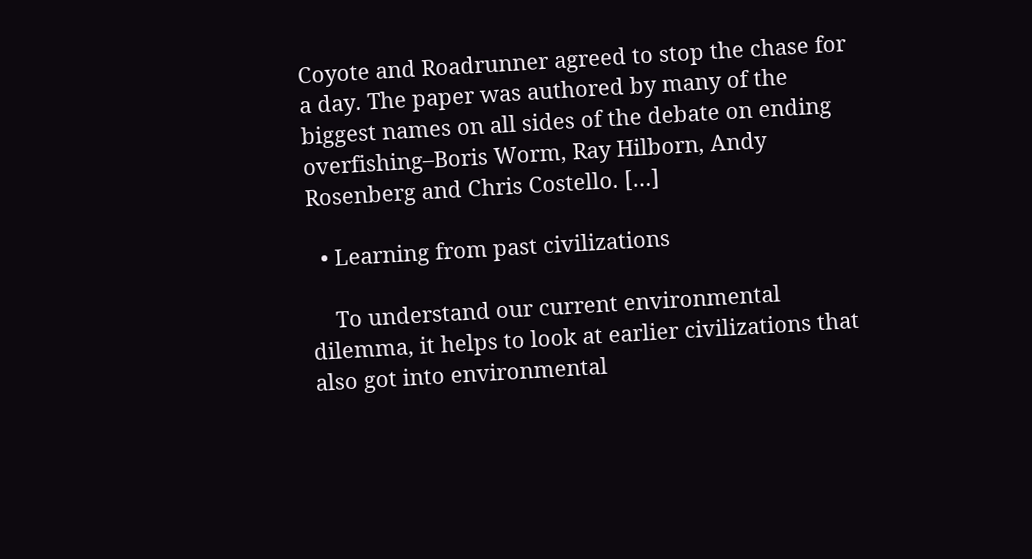Coyote and Roadrunner agreed to stop the chase for a day. The paper was authored by many of the biggest names on all sides of the debate on ending overfishing–Boris Worm, Ray Hilborn, Andy Rosenberg and Chris Costello. […]

  • Learning from past civilizations

    To understand our current environmental dilemma, it helps to look at earlier civilizations that also got into environmental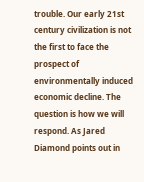trouble. Our early 21st century civilization is not the first to face the prospect of environmentally induced economic decline. The question is how we will respond. As Jared Diamond points out in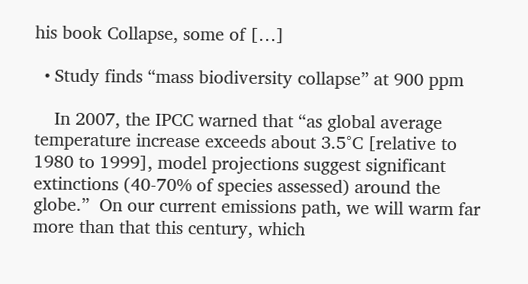his book Collapse, some of […]

  • Study finds “mass biodiversity collapse” at 900 ppm

    In 2007, the IPCC warned that “as global average temperature increase exceeds about 3.5°C [relative to 1980 to 1999], model projections suggest significant extinctions (40-70% of species assessed) around the globe.”  On our current emissions path, we will warm far more than that this century, which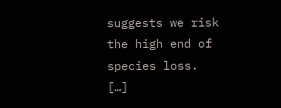suggests we risk the high end of species loss. […]